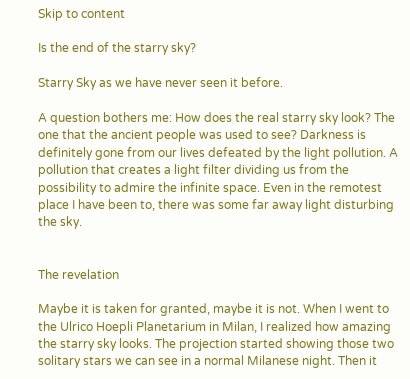Skip to content

Is the end of the starry sky?

Starry Sky as we have never seen it before.

A question bothers me: How does the real starry sky look? The one that the ancient people was used to see? Darkness is definitely gone from our lives defeated by the light pollution. A pollution that creates a light filter dividing us from the possibility to admire the infinite space. Even in the remotest place I have been to, there was some far away light disturbing the sky.


The revelation

Maybe it is taken for granted, maybe it is not. When I went to the Ulrico Hoepli Planetarium in Milan, I realized how amazing the starry sky looks. The projection started showing those two solitary stars we can see in a normal Milanese night. Then it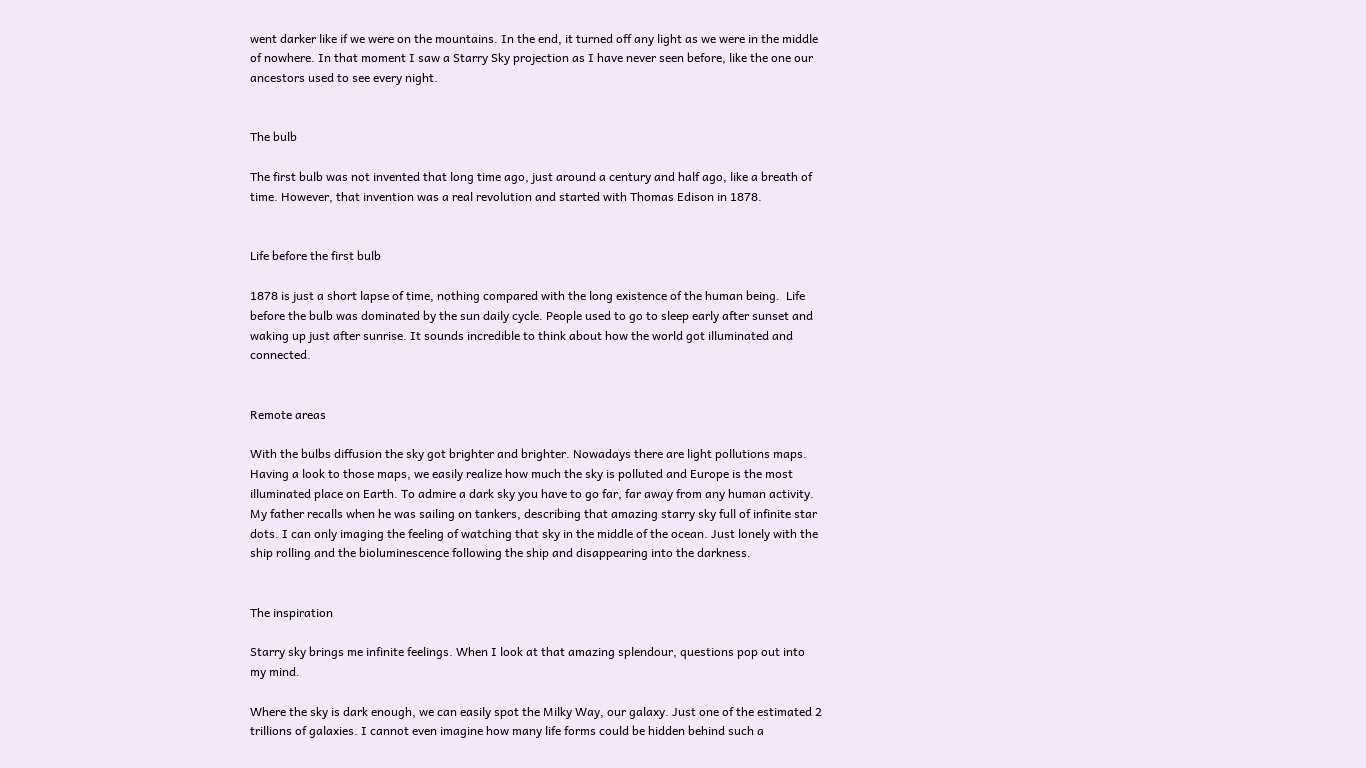went darker like if we were on the mountains. In the end, it turned off any light as we were in the middle of nowhere. In that moment I saw a Starry Sky projection as I have never seen before, like the one our ancestors used to see every night.


The bulb

The first bulb was not invented that long time ago, just around a century and half ago, like a breath of time. However, that invention was a real revolution and started with Thomas Edison in 1878.


Life before the first bulb

1878 is just a short lapse of time, nothing compared with the long existence of the human being.  Life before the bulb was dominated by the sun daily cycle. People used to go to sleep early after sunset and waking up just after sunrise. It sounds incredible to think about how the world got illuminated and connected.


Remote areas

With the bulbs diffusion the sky got brighter and brighter. Nowadays there are light pollutions maps. Having a look to those maps, we easily realize how much the sky is polluted and Europe is the most illuminated place on Earth. To admire a dark sky you have to go far, far away from any human activity. My father recalls when he was sailing on tankers, describing that amazing starry sky full of infinite star dots. I can only imaging the feeling of watching that sky in the middle of the ocean. Just lonely with the ship rolling and the bioluminescence following the ship and disappearing into the darkness.


The inspiration

Starry sky brings me infinite feelings. When I look at that amazing splendour, questions pop out into my mind.

Where the sky is dark enough, we can easily spot the Milky Way, our galaxy. Just one of the estimated 2 trillions of galaxies. I cannot even imagine how many life forms could be hidden behind such a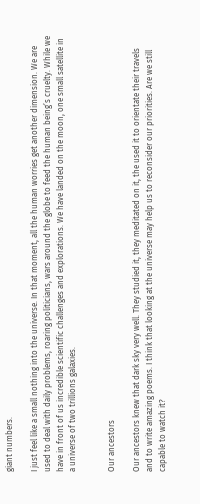giant numbers.

I just feel like a small nothing into the universe. In that moment, all the human worries get another dimension. We are used to deal with daily problems, roaring politicians, wars around the globe to feed the human being’s cruelty. While we have in front of us incredible scientific challenges and explorations. We have landed on the moon, one small satellite in a universe of two trillions galaxies.


Our ancestors

Our ancestors knew that dark sky very well. They studied it, they meditated on it, the used it to orientate their travels and to write amazing poems. I think that looking at the universe may help us to reconsider our priorities. Are we still capable to watch it?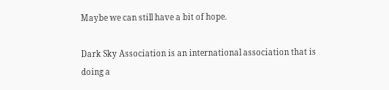Maybe we can still have a bit of hope.

Dark Sky Association is an international association that is doing a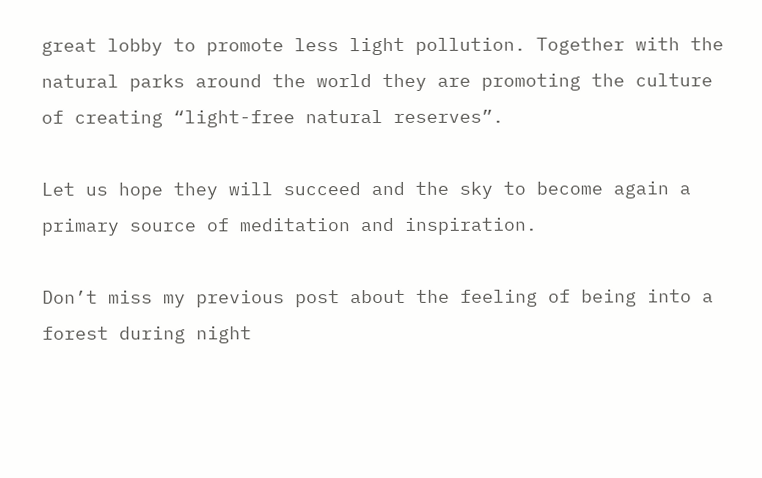great lobby to promote less light pollution. Together with the natural parks around the world they are promoting the culture of creating “light-free natural reserves”.

Let us hope they will succeed and the sky to become again a primary source of meditation and inspiration.

Don’t miss my previous post about the feeling of being into a forest during night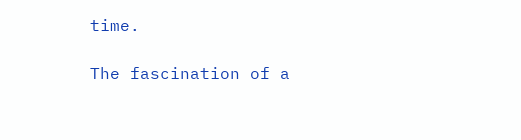time.

The fascination of a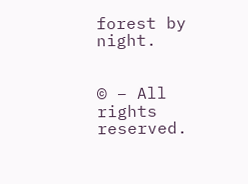forest by night.


© – All rights reserved.